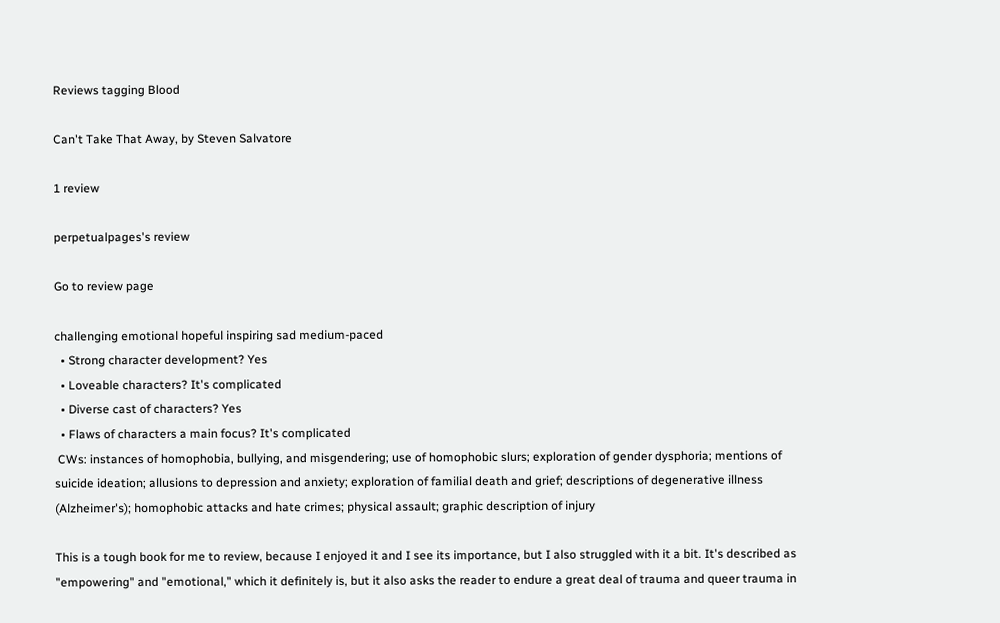Reviews tagging Blood

Can't Take That Away, by Steven Salvatore

1 review

perpetualpages's review

Go to review page

challenging emotional hopeful inspiring sad medium-paced
  • Strong character development? Yes
  • Loveable characters? It's complicated
  • Diverse cast of characters? Yes
  • Flaws of characters a main focus? It's complicated
 CWs: instances of homophobia, bullying, and misgendering; use of homophobic slurs; exploration of gender dysphoria; mentions of suicide ideation; allusions to depression and anxiety; exploration of familial death and grief; descriptions of degenerative illness (Alzheimer's); homophobic attacks and hate crimes; physical assault; graphic description of injury

This is a tough book for me to review, because I enjoyed it and I see its importance, but I also struggled with it a bit. It's described as "empowering" and "emotional," which it definitely is, but it also asks the reader to endure a great deal of trauma and queer trauma in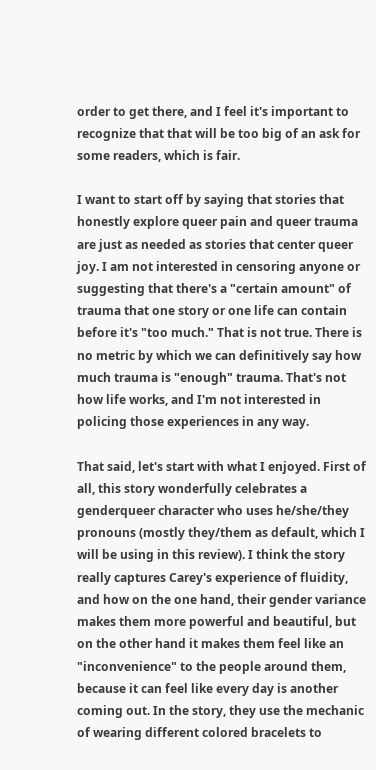order to get there, and I feel it's important to recognize that that will be too big of an ask for some readers, which is fair.

I want to start off by saying that stories that honestly explore queer pain and queer trauma are just as needed as stories that center queer joy. I am not interested in censoring anyone or suggesting that there's a "certain amount" of trauma that one story or one life can contain before it's "too much." That is not true. There is no metric by which we can definitively say how much trauma is "enough" trauma. That's not how life works, and I'm not interested in policing those experiences in any way.

That said, let's start with what I enjoyed. First of all, this story wonderfully celebrates a genderqueer character who uses he/she/they pronouns (mostly they/them as default, which I will be using in this review). I think the story really captures Carey's experience of fluidity, and how on the one hand, their gender variance makes them more powerful and beautiful, but on the other hand it makes them feel like an "inconvenience" to the people around them, because it can feel like every day is another coming out. In the story, they use the mechanic of wearing different colored bracelets to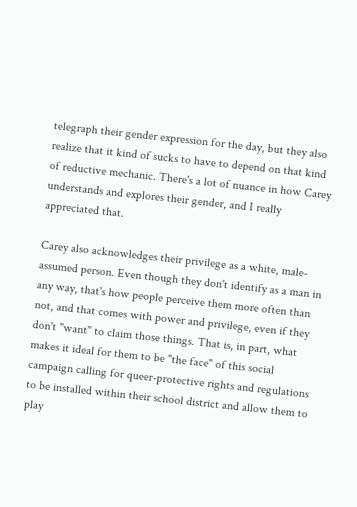telegraph their gender expression for the day, but they also realize that it kind of sucks to have to depend on that kind of reductive mechanic. There's a lot of nuance in how Carey understands and explores their gender, and I really appreciated that.

Carey also acknowledges their privilege as a white, male-assumed person. Even though they don't identify as a man in any way, that's how people perceive them more often than not, and that comes with power and privilege, even if they don't "want" to claim those things. That is, in part, what makes it ideal for them to be "the face" of this social campaign calling for queer-protective rights and regulations to be installed within their school district and allow them to play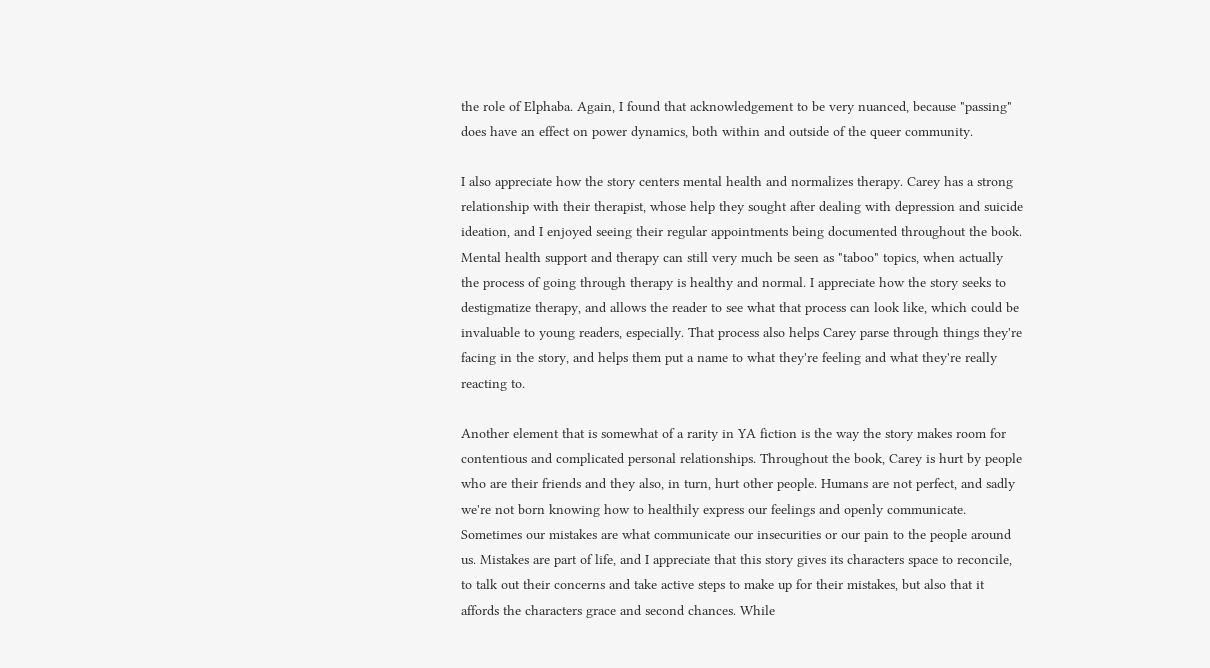the role of Elphaba. Again, I found that acknowledgement to be very nuanced, because "passing" does have an effect on power dynamics, both within and outside of the queer community.

I also appreciate how the story centers mental health and normalizes therapy. Carey has a strong relationship with their therapist, whose help they sought after dealing with depression and suicide ideation, and I enjoyed seeing their regular appointments being documented throughout the book. Mental health support and therapy can still very much be seen as "taboo" topics, when actually the process of going through therapy is healthy and normal. I appreciate how the story seeks to destigmatize therapy, and allows the reader to see what that process can look like, which could be invaluable to young readers, especially. That process also helps Carey parse through things they're facing in the story, and helps them put a name to what they're feeling and what they're really reacting to.

Another element that is somewhat of a rarity in YA fiction is the way the story makes room for contentious and complicated personal relationships. Throughout the book, Carey is hurt by people who are their friends and they also, in turn, hurt other people. Humans are not perfect, and sadly we're not born knowing how to healthily express our feelings and openly communicate. Sometimes our mistakes are what communicate our insecurities or our pain to the people around us. Mistakes are part of life, and I appreciate that this story gives its characters space to reconcile, to talk out their concerns and take active steps to make up for their mistakes, but also that it affords the characters grace and second chances. While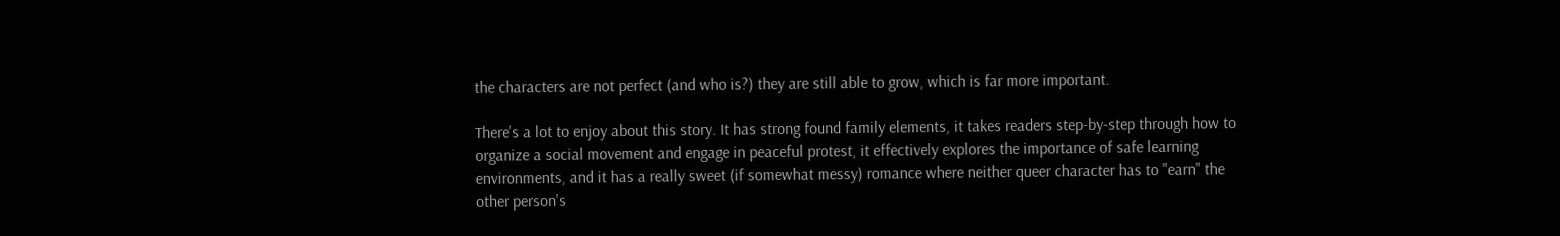the characters are not perfect (and who is?) they are still able to grow, which is far more important.

There's a lot to enjoy about this story. It has strong found family elements, it takes readers step-by-step through how to organize a social movement and engage in peaceful protest, it effectively explores the importance of safe learning environments, and it has a really sweet (if somewhat messy) romance where neither queer character has to "earn" the other person's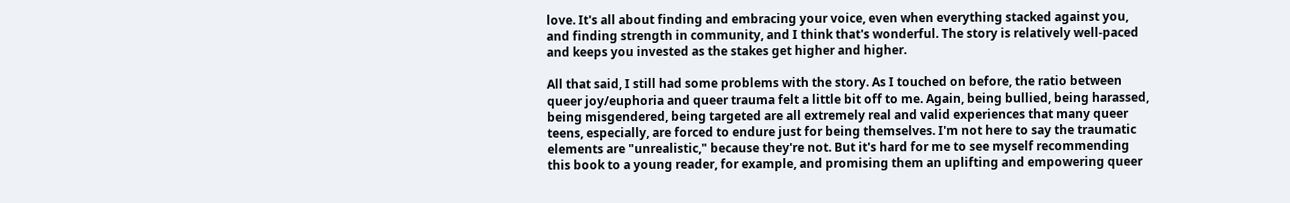love. It's all about finding and embracing your voice, even when everything stacked against you, and finding strength in community, and I think that's wonderful. The story is relatively well-paced and keeps you invested as the stakes get higher and higher.

All that said, I still had some problems with the story. As I touched on before, the ratio between queer joy/euphoria and queer trauma felt a little bit off to me. Again, being bullied, being harassed, being misgendered, being targeted are all extremely real and valid experiences that many queer teens, especially, are forced to endure just for being themselves. I'm not here to say the traumatic elements are "unrealistic," because they're not. But it's hard for me to see myself recommending this book to a young reader, for example, and promising them an uplifting and empowering queer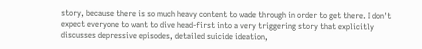story, because there is so much heavy content to wade through in order to get there. I don't expect everyone to want to dive head-first into a very triggering story that explicitly discusses depressive episodes, detailed suicide ideation,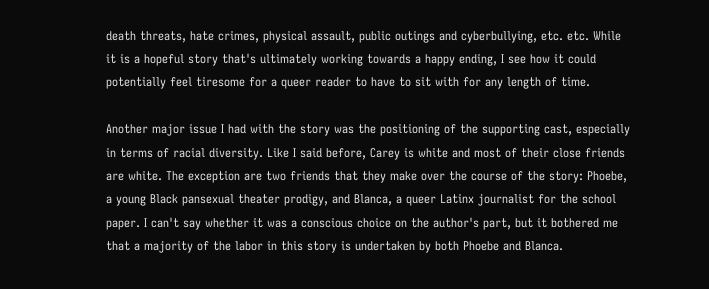death threats, hate crimes, physical assault, public outings and cyberbullying, etc. etc. While it is a hopeful story that's ultimately working towards a happy ending, I see how it could potentially feel tiresome for a queer reader to have to sit with for any length of time.

Another major issue I had with the story was the positioning of the supporting cast, especially in terms of racial diversity. Like I said before, Carey is white and most of their close friends are white. The exception are two friends that they make over the course of the story: Phoebe, a young Black pansexual theater prodigy, and Blanca, a queer Latinx journalist for the school paper. I can't say whether it was a conscious choice on the author's part, but it bothered me that a majority of the labor in this story is undertaken by both Phoebe and Blanca.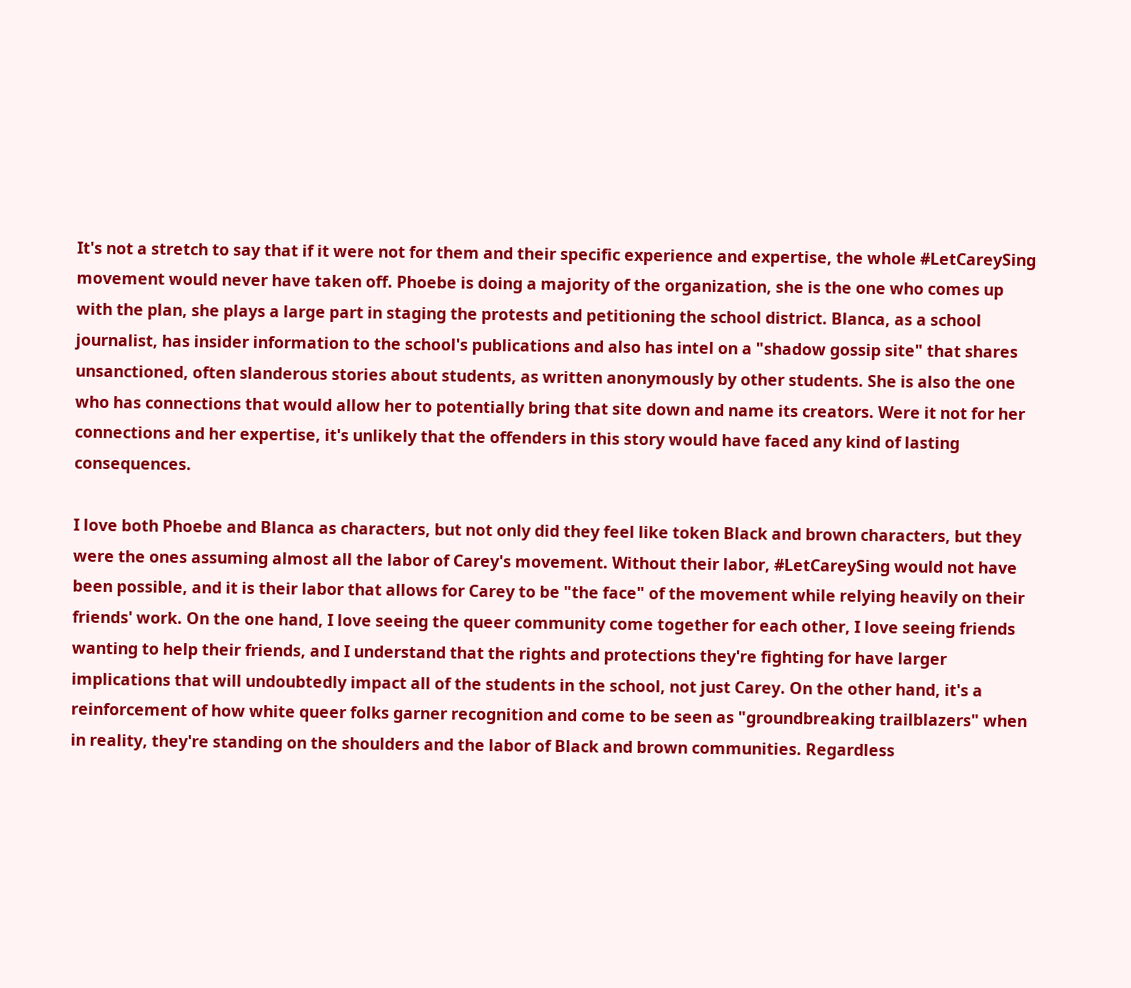It's not a stretch to say that if it were not for them and their specific experience and expertise, the whole #LetCareySing movement would never have taken off. Phoebe is doing a majority of the organization, she is the one who comes up with the plan, she plays a large part in staging the protests and petitioning the school district. Blanca, as a school journalist, has insider information to the school's publications and also has intel on a "shadow gossip site" that shares unsanctioned, often slanderous stories about students, as written anonymously by other students. She is also the one who has connections that would allow her to potentially bring that site down and name its creators. Were it not for her connections and her expertise, it's unlikely that the offenders in this story would have faced any kind of lasting consequences.

I love both Phoebe and Blanca as characters, but not only did they feel like token Black and brown characters, but they were the ones assuming almost all the labor of Carey's movement. Without their labor, #LetCareySing would not have been possible, and it is their labor that allows for Carey to be "the face" of the movement while relying heavily on their friends' work. On the one hand, I love seeing the queer community come together for each other, I love seeing friends wanting to help their friends, and I understand that the rights and protections they're fighting for have larger implications that will undoubtedly impact all of the students in the school, not just Carey. On the other hand, it's a reinforcement of how white queer folks garner recognition and come to be seen as "groundbreaking trailblazers" when in reality, they're standing on the shoulders and the labor of Black and brown communities. Regardless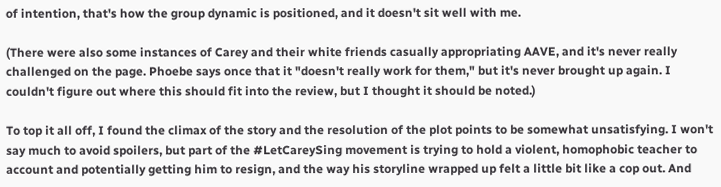of intention, that's how the group dynamic is positioned, and it doesn't sit well with me.

(There were also some instances of Carey and their white friends casually appropriating AAVE, and it's never really challenged on the page. Phoebe says once that it "doesn't really work for them," but it's never brought up again. I couldn't figure out where this should fit into the review, but I thought it should be noted.)

To top it all off, I found the climax of the story and the resolution of the plot points to be somewhat unsatisfying. I won't say much to avoid spoilers, but part of the #LetCareySing movement is trying to hold a violent, homophobic teacher to account and potentially getting him to resign, and the way his storyline wrapped up felt a little bit like a cop out. And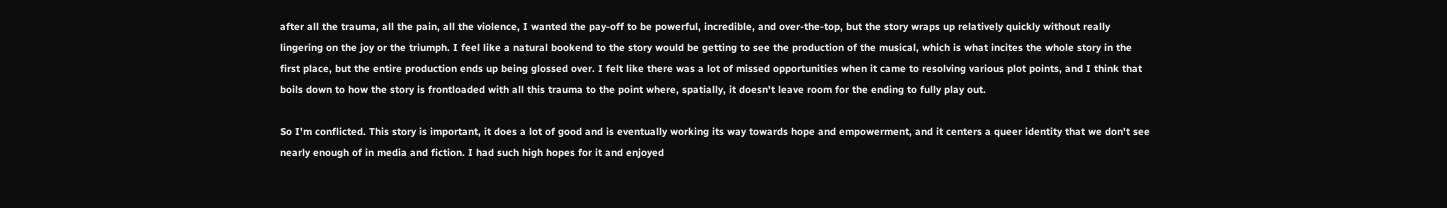after all the trauma, all the pain, all the violence, I wanted the pay-off to be powerful, incredible, and over-the-top, but the story wraps up relatively quickly without really lingering on the joy or the triumph. I feel like a natural bookend to the story would be getting to see the production of the musical, which is what incites the whole story in the first place, but the entire production ends up being glossed over. I felt like there was a lot of missed opportunities when it came to resolving various plot points, and I think that boils down to how the story is frontloaded with all this trauma to the point where, spatially, it doesn't leave room for the ending to fully play out.

So I'm conflicted. This story is important, it does a lot of good and is eventually working its way towards hope and empowerment, and it centers a queer identity that we don't see nearly enough of in media and fiction. I had such high hopes for it and enjoyed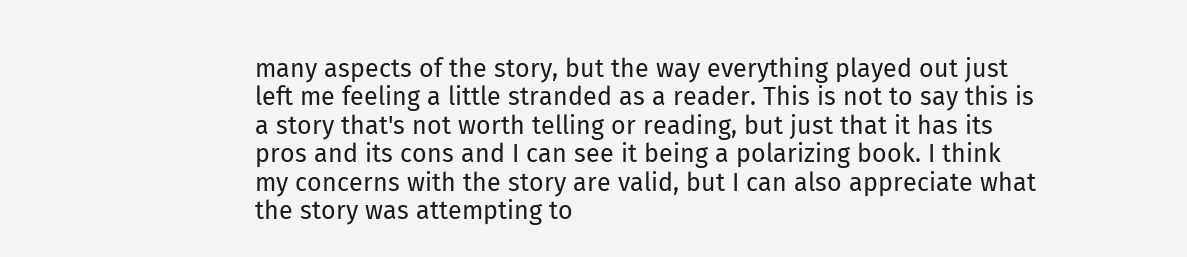many aspects of the story, but the way everything played out just left me feeling a little stranded as a reader. This is not to say this is a story that's not worth telling or reading, but just that it has its pros and its cons and I can see it being a polarizing book. I think my concerns with the story are valid, but I can also appreciate what the story was attempting to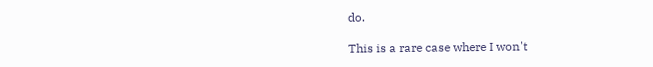do.

This is a rare case where I won't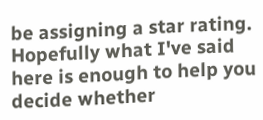be assigning a star rating. Hopefully what I've said here is enough to help you decide whether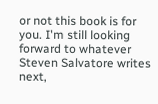or not this book is for you. I'm still looking forward to whatever Steven Salvatore writes next,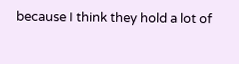because I think they hold a lot of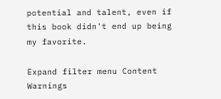potential and talent, even if this book didn't end up being my favorite.

Expand filter menu Content Warnings